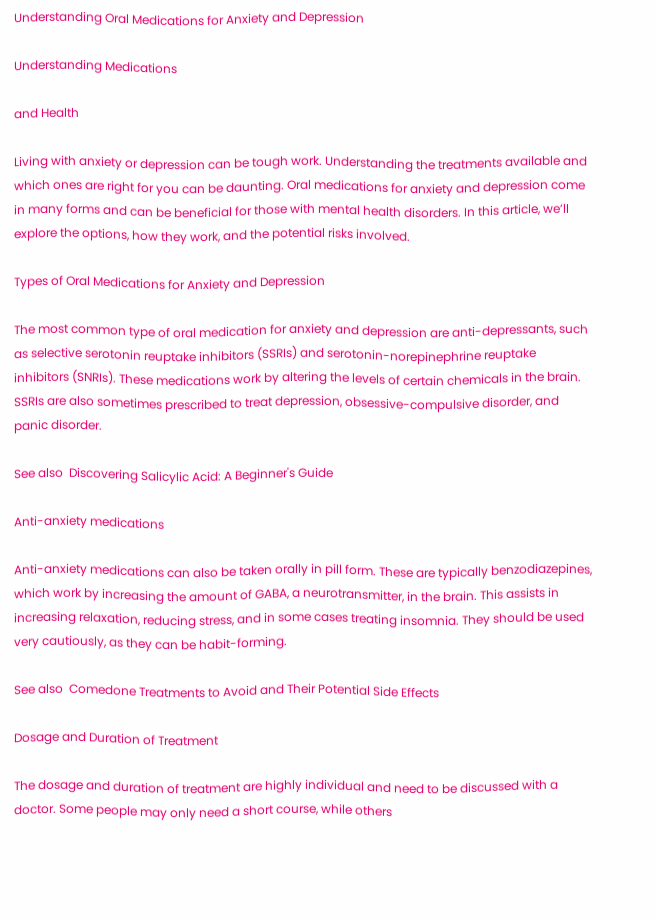Understanding Oral Medications for Anxiety and Depression

Understanding Medications

and Health

Living with anxiety or depression can be tough work. Understanding the treatments available and which ones are right for you can be daunting. Oral medications for anxiety and depression come in many forms and can be beneficial for those with mental health disorders. In this article, we’ll explore the options, how they work, and the potential risks involved.

Types of Oral Medications for Anxiety and Depression

The most common type of oral medication for anxiety and depression are anti-depressants, such as selective serotonin reuptake inhibitors (SSRIs) and serotonin-norepinephrine reuptake inhibitors (SNRIs). These medications work by altering the levels of certain chemicals in the brain. SSRIs are also sometimes prescribed to treat depression, obsessive-compulsive disorder, and panic disorder.

See also  Discovering Salicylic Acid: A Beginner's Guide

Anti-anxiety medications

Anti-anxiety medications can also be taken orally in pill form. These are typically benzodiazepines, which work by increasing the amount of GABA, a neurotransmitter, in the brain. This assists in increasing relaxation, reducing stress, and in some cases treating insomnia. They should be used very cautiously, as they can be habit-forming.

See also  Comedone Treatments to Avoid and Their Potential Side Effects

Dosage and Duration of Treatment

The dosage and duration of treatment are highly individual and need to be discussed with a doctor. Some people may only need a short course, while others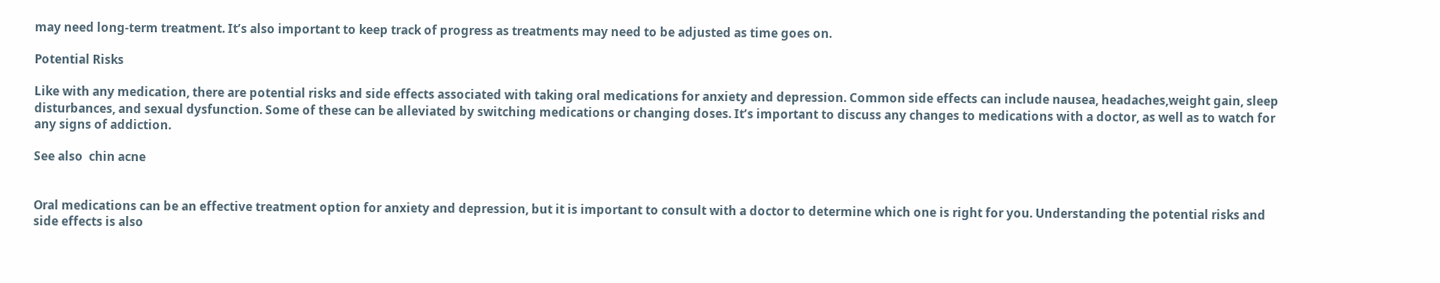may need long-term treatment. It’s also important to keep track of progress as treatments may need to be adjusted as time goes on.

Potential Risks

Like with any medication, there are potential risks and side effects associated with taking oral medications for anxiety and depression. Common side effects can include nausea, headaches,weight gain, sleep disturbances, and sexual dysfunction. Some of these can be alleviated by switching medications or changing doses. It’s important to discuss any changes to medications with a doctor, as well as to watch for any signs of addiction.

See also  chin acne


Oral medications can be an effective treatment option for anxiety and depression, but it is important to consult with a doctor to determine which one is right for you. Understanding the potential risks and side effects is also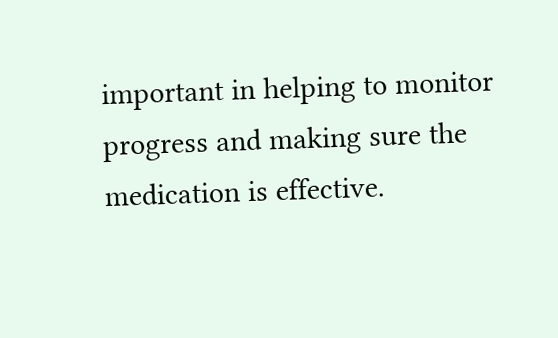important in helping to monitor progress and making sure the medication is effective.